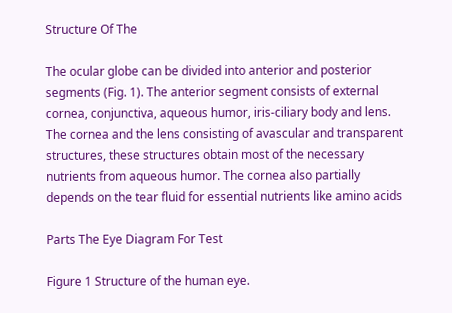Structure Of The

The ocular globe can be divided into anterior and posterior segments (Fig. 1). The anterior segment consists of external cornea, conjunctiva, aqueous humor, iris-ciliary body and lens. The cornea and the lens consisting of avascular and transparent structures, these structures obtain most of the necessary nutrients from aqueous humor. The cornea also partially depends on the tear fluid for essential nutrients like amino acids

Parts The Eye Diagram For Test

Figure 1 Structure of the human eye.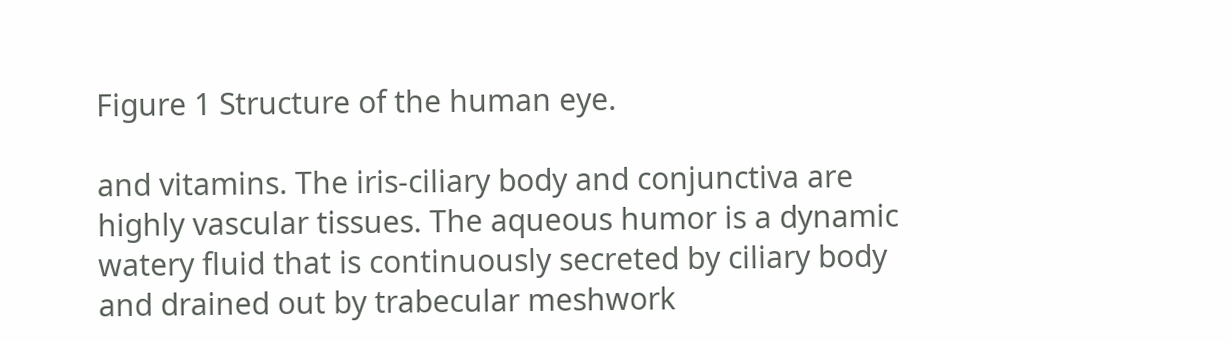Figure 1 Structure of the human eye.

and vitamins. The iris-ciliary body and conjunctiva are highly vascular tissues. The aqueous humor is a dynamic watery fluid that is continuously secreted by ciliary body and drained out by trabecular meshwork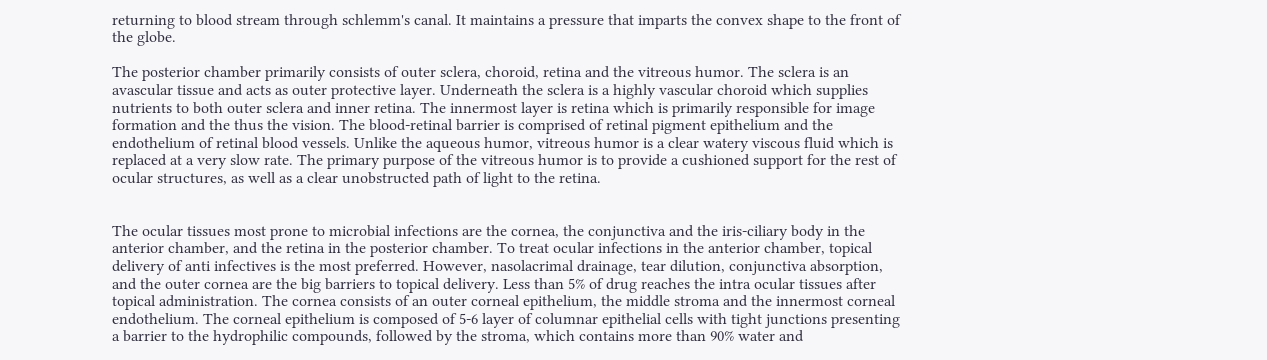returning to blood stream through schlemm's canal. It maintains a pressure that imparts the convex shape to the front of the globe.

The posterior chamber primarily consists of outer sclera, choroid, retina and the vitreous humor. The sclera is an avascular tissue and acts as outer protective layer. Underneath the sclera is a highly vascular choroid which supplies nutrients to both outer sclera and inner retina. The innermost layer is retina which is primarily responsible for image formation and the thus the vision. The blood-retinal barrier is comprised of retinal pigment epithelium and the endothelium of retinal blood vessels. Unlike the aqueous humor, vitreous humor is a clear watery viscous fluid which is replaced at a very slow rate. The primary purpose of the vitreous humor is to provide a cushioned support for the rest of ocular structures, as well as a clear unobstructed path of light to the retina.


The ocular tissues most prone to microbial infections are the cornea, the conjunctiva and the iris-ciliary body in the anterior chamber, and the retina in the posterior chamber. To treat ocular infections in the anterior chamber, topical delivery of anti infectives is the most preferred. However, nasolacrimal drainage, tear dilution, conjunctiva absorption, and the outer cornea are the big barriers to topical delivery. Less than 5% of drug reaches the intra ocular tissues after topical administration. The cornea consists of an outer corneal epithelium, the middle stroma and the innermost corneal endothelium. The corneal epithelium is composed of 5-6 layer of columnar epithelial cells with tight junctions presenting a barrier to the hydrophilic compounds, followed by the stroma, which contains more than 90% water and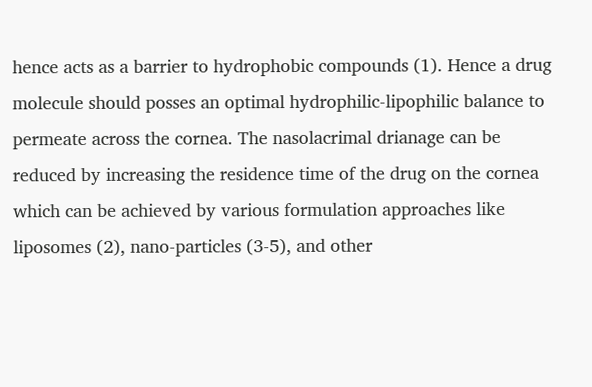hence acts as a barrier to hydrophobic compounds (1). Hence a drug molecule should posses an optimal hydrophilic-lipophilic balance to permeate across the cornea. The nasolacrimal drianage can be reduced by increasing the residence time of the drug on the cornea which can be achieved by various formulation approaches like liposomes (2), nano-particles (3-5), and other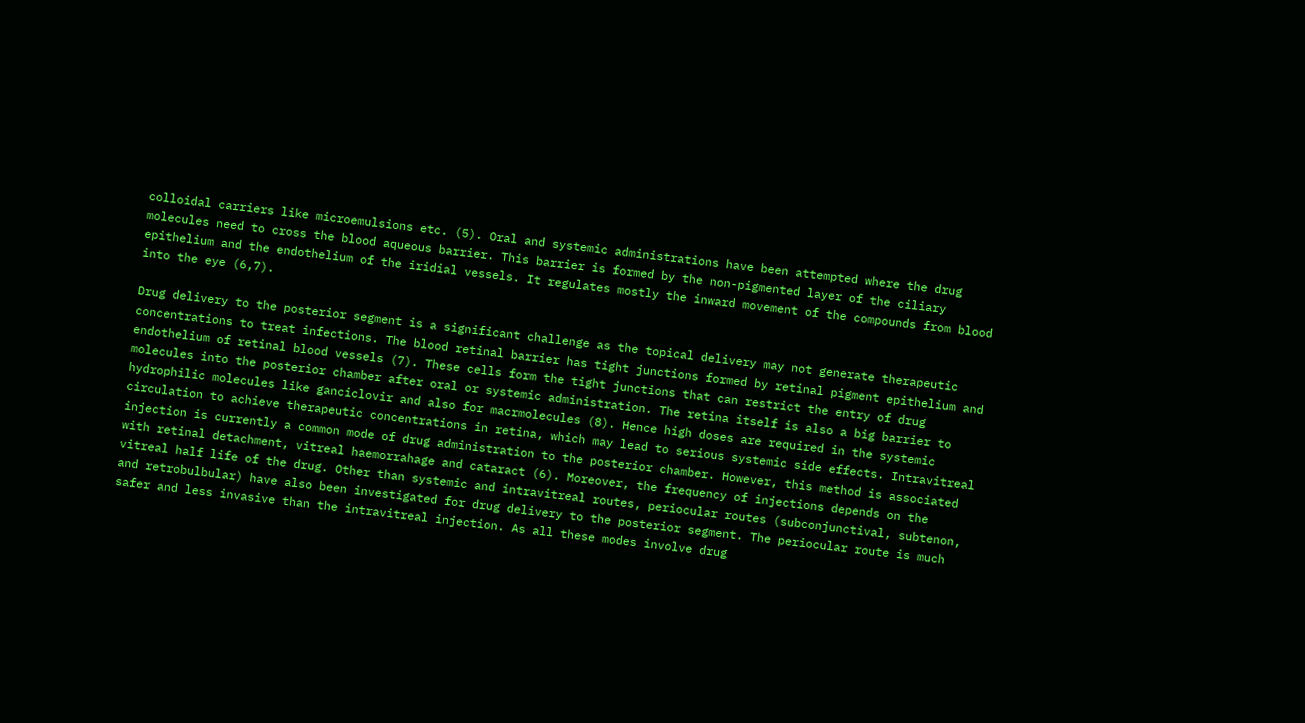colloidal carriers like microemulsions etc. (5). Oral and systemic administrations have been attempted where the drug molecules need to cross the blood aqueous barrier. This barrier is formed by the non-pigmented layer of the ciliary epithelium and the endothelium of the iridial vessels. It regulates mostly the inward movement of the compounds from blood into the eye (6,7).

Drug delivery to the posterior segment is a significant challenge as the topical delivery may not generate therapeutic concentrations to treat infections. The blood retinal barrier has tight junctions formed by retinal pigment epithelium and endothelium of retinal blood vessels (7). These cells form the tight junctions that can restrict the entry of drug molecules into the posterior chamber after oral or systemic administration. The retina itself is also a big barrier to hydrophilic molecules like ganciclovir and also for macrmolecules (8). Hence high doses are required in the systemic circulation to achieve therapeutic concentrations in retina, which may lead to serious systemic side effects. Intravitreal injection is currently a common mode of drug administration to the posterior chamber. However, this method is associated with retinal detachment, vitreal haemorrahage and cataract (6). Moreover, the frequency of injections depends on the vitreal half life of the drug. Other than systemic and intravitreal routes, periocular routes (subconjunctival, subtenon, and retrobulbular) have also been investigated for drug delivery to the posterior segment. The periocular route is much safer and less invasive than the intravitreal injection. As all these modes involve drug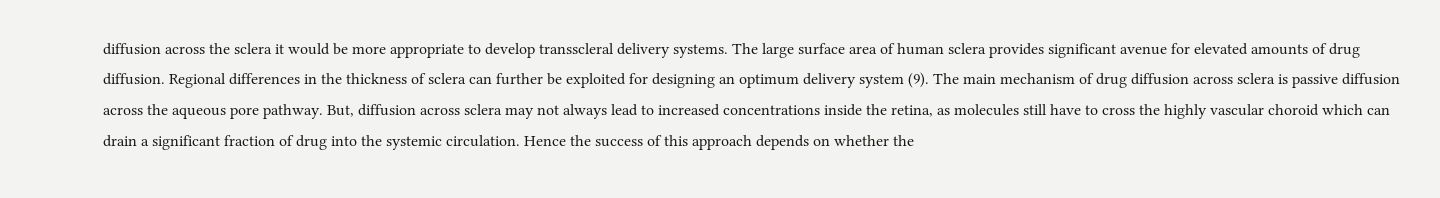diffusion across the sclera it would be more appropriate to develop transscleral delivery systems. The large surface area of human sclera provides significant avenue for elevated amounts of drug diffusion. Regional differences in the thickness of sclera can further be exploited for designing an optimum delivery system (9). The main mechanism of drug diffusion across sclera is passive diffusion across the aqueous pore pathway. But, diffusion across sclera may not always lead to increased concentrations inside the retina, as molecules still have to cross the highly vascular choroid which can drain a significant fraction of drug into the systemic circulation. Hence the success of this approach depends on whether the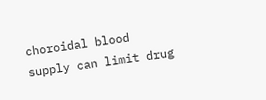choroidal blood supply can limit drug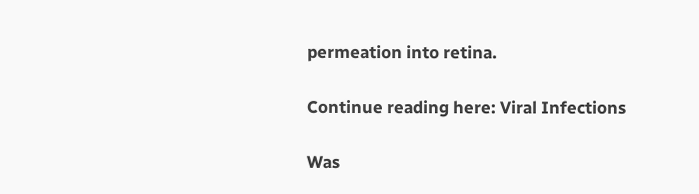permeation into retina.

Continue reading here: Viral Infections

Was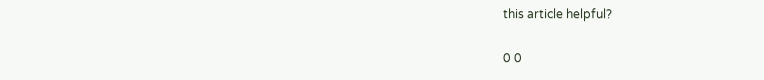this article helpful?

0 0